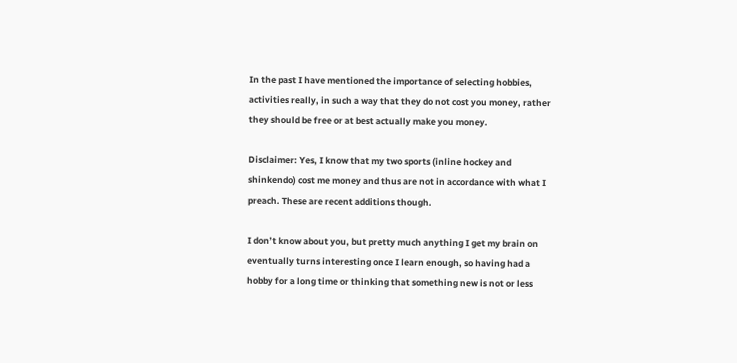In the past I have mentioned the importance of selecting hobbies, activities really, in such a way that they do not cost you money, rather they should be free or at best actually make you money.

Disclaimer: Yes, I know that my two sports (inline hockey and shinkendo) cost me money and thus are not in accordance with what I preach. These are recent additions though.

I don’t know about you, but pretty much anything I get my brain on eventually turns interesting once I learn enough, so having had a hobby for a long time or thinking that something new is not or less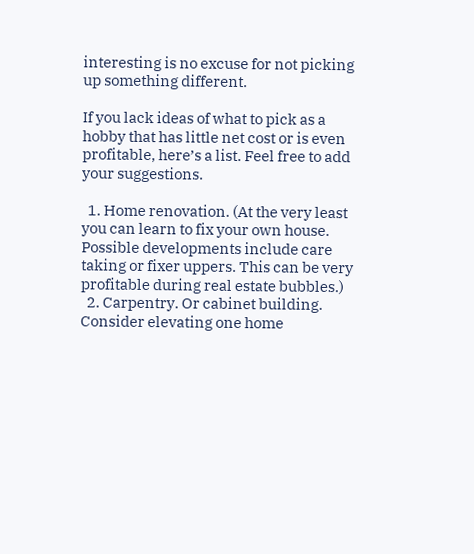interesting is no excuse for not picking up something different.

If you lack ideas of what to pick as a hobby that has little net cost or is even profitable, here’s a list. Feel free to add your suggestions.

  1. Home renovation. (At the very least you can learn to fix your own house. Possible developments include care taking or fixer uppers. This can be very profitable during real estate bubbles.)
  2. Carpentry. Or cabinet building. Consider elevating one home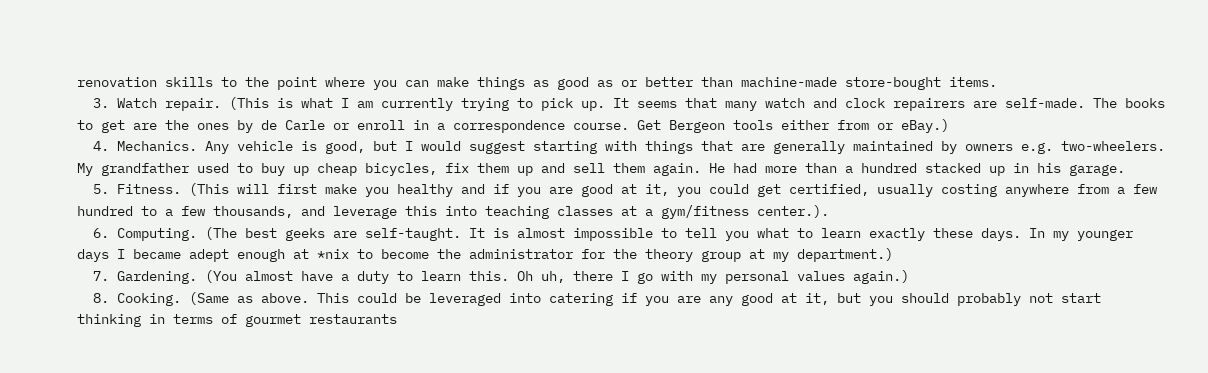renovation skills to the point where you can make things as good as or better than machine-made store-bought items.
  3. Watch repair. (This is what I am currently trying to pick up. It seems that many watch and clock repairers are self-made. The books to get are the ones by de Carle or enroll in a correspondence course. Get Bergeon tools either from or eBay.)
  4. Mechanics. Any vehicle is good, but I would suggest starting with things that are generally maintained by owners e.g. two-wheelers. My grandfather used to buy up cheap bicycles, fix them up and sell them again. He had more than a hundred stacked up in his garage.
  5. Fitness. (This will first make you healthy and if you are good at it, you could get certified, usually costing anywhere from a few hundred to a few thousands, and leverage this into teaching classes at a gym/fitness center.).
  6. Computing. (The best geeks are self-taught. It is almost impossible to tell you what to learn exactly these days. In my younger days I became adept enough at *nix to become the administrator for the theory group at my department.)
  7. Gardening. (You almost have a duty to learn this. Oh uh, there I go with my personal values again.)
  8. Cooking. (Same as above. This could be leveraged into catering if you are any good at it, but you should probably not start thinking in terms of gourmet restaurants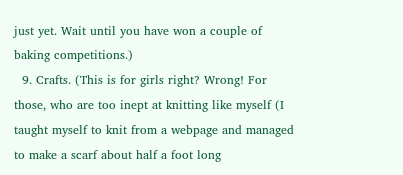just yet. Wait until you have won a couple of baking competitions.)
  9. Crafts. (This is for girls right? Wrong! For those, who are too inept at knitting like myself (I taught myself to knit from a webpage and managed to make a scarf about half a foot long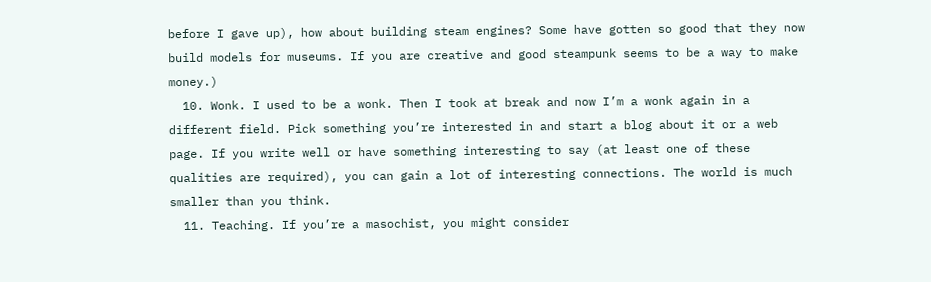before I gave up), how about building steam engines? Some have gotten so good that they now build models for museums. If you are creative and good steampunk seems to be a way to make money.)
  10. Wonk. I used to be a wonk. Then I took at break and now I’m a wonk again in a different field. Pick something you’re interested in and start a blog about it or a web page. If you write well or have something interesting to say (at least one of these qualities are required), you can gain a lot of interesting connections. The world is much smaller than you think.
  11. Teaching. If you’re a masochist, you might consider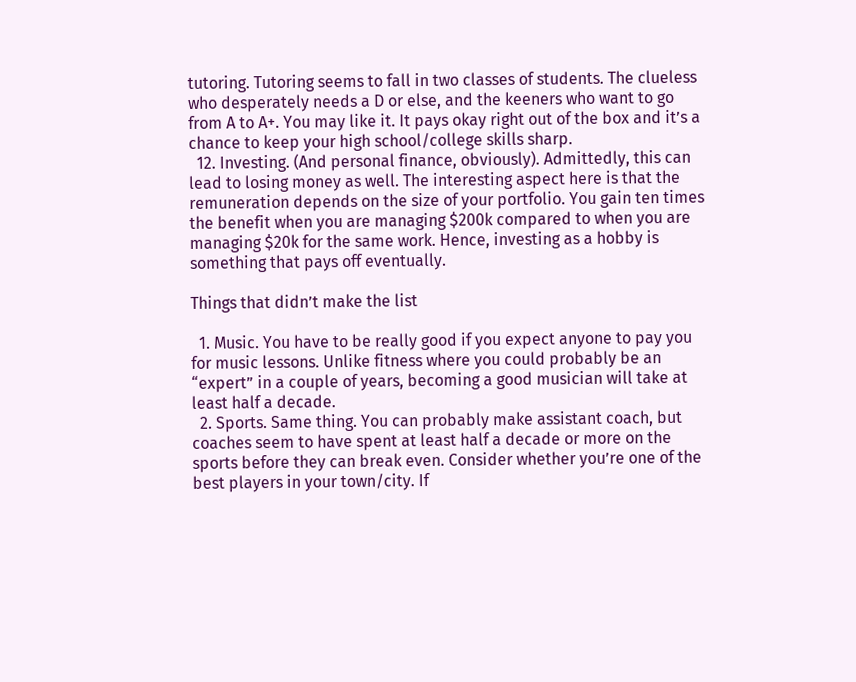tutoring. Tutoring seems to fall in two classes of students. The clueless who desperately needs a D or else, and the keeners who want to go from A to A+. You may like it. It pays okay right out of the box and it’s a chance to keep your high school/college skills sharp.
  12. Investing. (And personal finance, obviously). Admittedly, this can lead to losing money as well. The interesting aspect here is that the remuneration depends on the size of your portfolio. You gain ten times the benefit when you are managing $200k compared to when you are managing $20k for the same work. Hence, investing as a hobby is something that pays off eventually.

Things that didn’t make the list

  1. Music. You have to be really good if you expect anyone to pay you for music lessons. Unlike fitness where you could probably be an “expert” in a couple of years, becoming a good musician will take at least half a decade.
  2. Sports. Same thing. You can probably make assistant coach, but coaches seem to have spent at least half a decade or more on the sports before they can break even. Consider whether you’re one of the best players in your town/city. If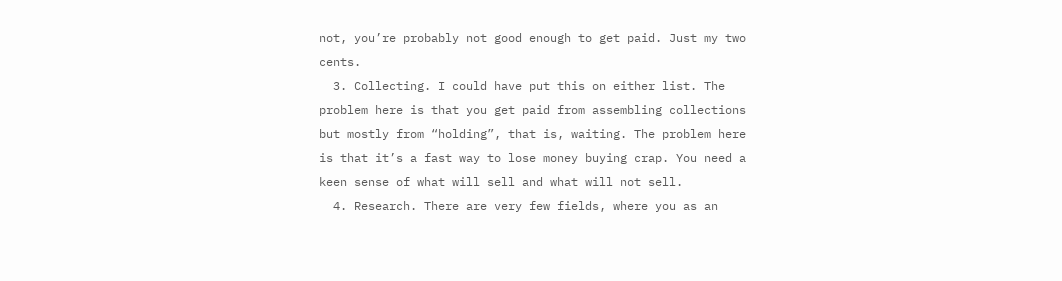not, you’re probably not good enough to get paid. Just my two cents.
  3. Collecting. I could have put this on either list. The problem here is that you get paid from assembling collections but mostly from “holding”, that is, waiting. The problem here is that it’s a fast way to lose money buying crap. You need a keen sense of what will sell and what will not sell.
  4. Research. There are very few fields, where you as an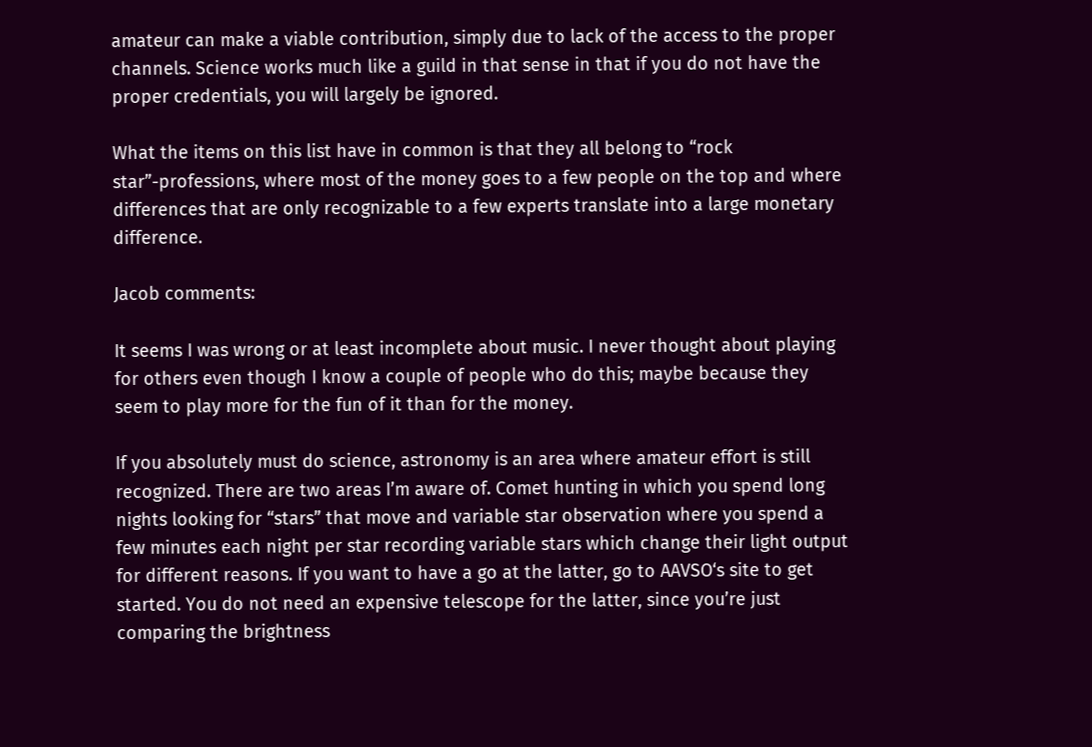amateur can make a viable contribution, simply due to lack of the access to the proper channels. Science works much like a guild in that sense in that if you do not have the proper credentials, you will largely be ignored.

What the items on this list have in common is that they all belong to “rock star”-professions, where most of the money goes to a few people on the top and where differences that are only recognizable to a few experts translate into a large monetary difference.

Jacob comments:

It seems I was wrong or at least incomplete about music. I never thought about playing for others even though I know a couple of people who do this; maybe because they seem to play more for the fun of it than for the money.

If you absolutely must do science, astronomy is an area where amateur effort is still recognized. There are two areas I’m aware of. Comet hunting in which you spend long nights looking for “stars” that move and variable star observation where you spend a few minutes each night per star recording variable stars which change their light output for different reasons. If you want to have a go at the latter, go to AAVSO‘s site to get started. You do not need an expensive telescope for the latter, since you’re just comparing the brightness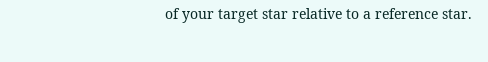of your target star relative to a reference star.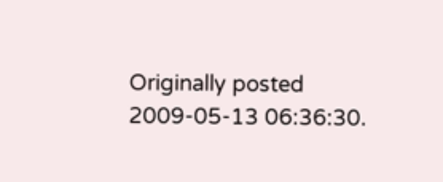Originally posted 2009-05-13 06:36:30.